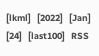[lkml]   [2022]   [Jan]   [24]   [last100]   RSS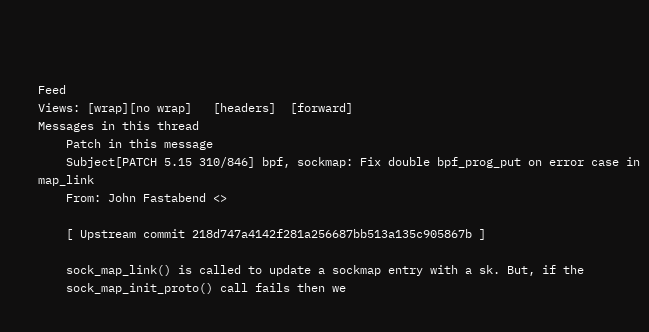Feed
Views: [wrap][no wrap]   [headers]  [forward]
Messages in this thread
    Patch in this message
    Subject[PATCH 5.15 310/846] bpf, sockmap: Fix double bpf_prog_put on error case in map_link
    From: John Fastabend <>

    [ Upstream commit 218d747a4142f281a256687bb513a135c905867b ]

    sock_map_link() is called to update a sockmap entry with a sk. But, if the
    sock_map_init_proto() call fails then we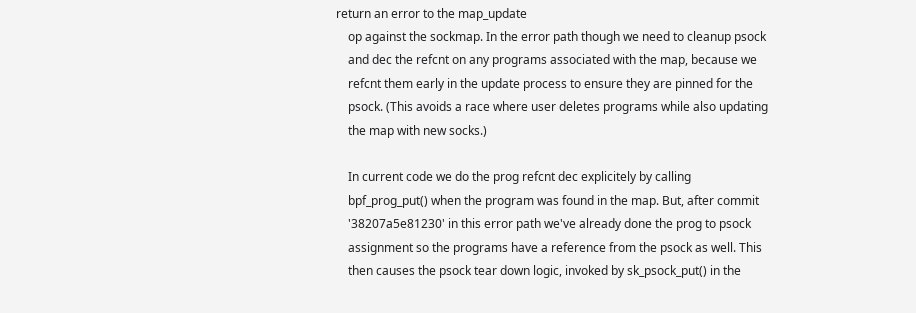return an error to the map_update
    op against the sockmap. In the error path though we need to cleanup psock
    and dec the refcnt on any programs associated with the map, because we
    refcnt them early in the update process to ensure they are pinned for the
    psock. (This avoids a race where user deletes programs while also updating
    the map with new socks.)

    In current code we do the prog refcnt dec explicitely by calling
    bpf_prog_put() when the program was found in the map. But, after commit
    '38207a5e81230' in this error path we've already done the prog to psock
    assignment so the programs have a reference from the psock as well. This
    then causes the psock tear down logic, invoked by sk_psock_put() in the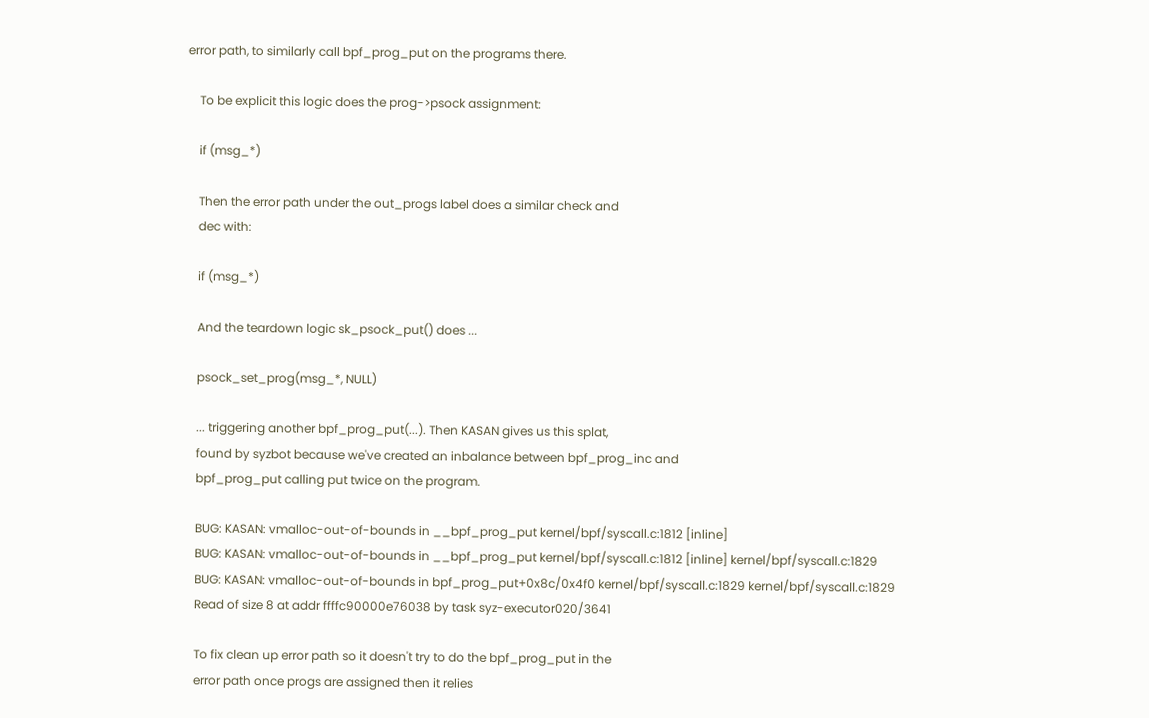error path, to similarly call bpf_prog_put on the programs there.

    To be explicit this logic does the prog->psock assignment:

    if (msg_*)

    Then the error path under the out_progs label does a similar check and
    dec with:

    if (msg_*)

    And the teardown logic sk_psock_put() does ...

    psock_set_prog(msg_*, NULL)

    ... triggering another bpf_prog_put(...). Then KASAN gives us this splat,
    found by syzbot because we've created an inbalance between bpf_prog_inc and
    bpf_prog_put calling put twice on the program.

    BUG: KASAN: vmalloc-out-of-bounds in __bpf_prog_put kernel/bpf/syscall.c:1812 [inline]
    BUG: KASAN: vmalloc-out-of-bounds in __bpf_prog_put kernel/bpf/syscall.c:1812 [inline] kernel/bpf/syscall.c:1829
    BUG: KASAN: vmalloc-out-of-bounds in bpf_prog_put+0x8c/0x4f0 kernel/bpf/syscall.c:1829 kernel/bpf/syscall.c:1829
    Read of size 8 at addr ffffc90000e76038 by task syz-executor020/3641

    To fix clean up error path so it doesn't try to do the bpf_prog_put in the
    error path once progs are assigned then it relies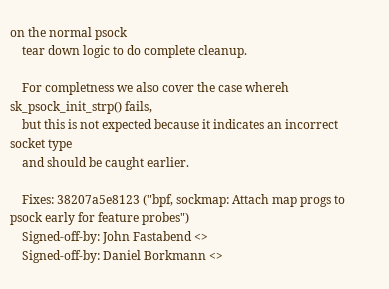on the normal psock
    tear down logic to do complete cleanup.

    For completness we also cover the case whereh sk_psock_init_strp() fails,
    but this is not expected because it indicates an incorrect socket type
    and should be caught earlier.

    Fixes: 38207a5e8123 ("bpf, sockmap: Attach map progs to psock early for feature probes")
    Signed-off-by: John Fastabend <>
    Signed-off-by: Daniel Borkmann <>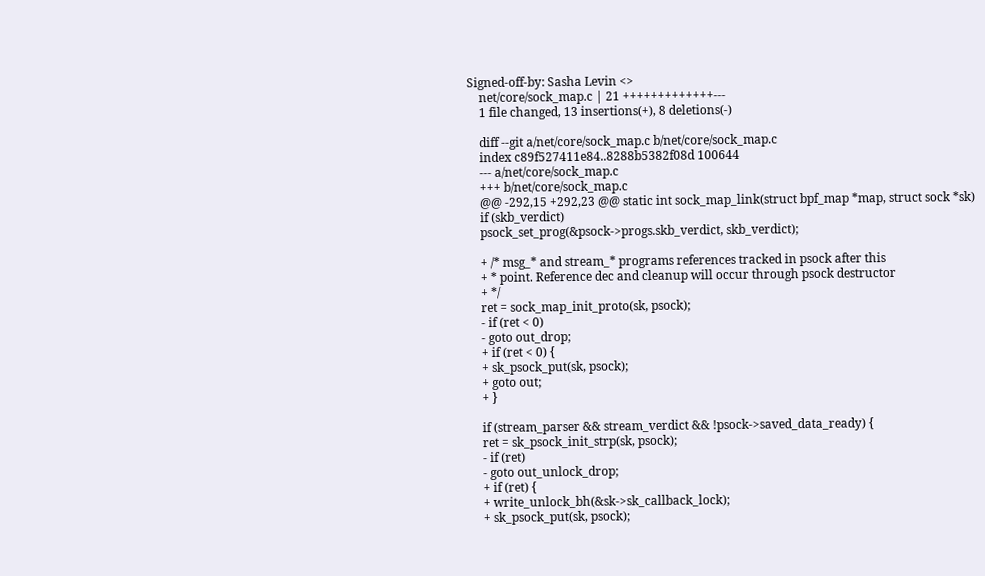Signed-off-by: Sasha Levin <>
    net/core/sock_map.c | 21 +++++++++++++---
    1 file changed, 13 insertions(+), 8 deletions(-)

    diff --git a/net/core/sock_map.c b/net/core/sock_map.c
    index c89f527411e84..8288b5382f08d 100644
    --- a/net/core/sock_map.c
    +++ b/net/core/sock_map.c
    @@ -292,15 +292,23 @@ static int sock_map_link(struct bpf_map *map, struct sock *sk)
    if (skb_verdict)
    psock_set_prog(&psock->progs.skb_verdict, skb_verdict);

    + /* msg_* and stream_* programs references tracked in psock after this
    + * point. Reference dec and cleanup will occur through psock destructor
    + */
    ret = sock_map_init_proto(sk, psock);
    - if (ret < 0)
    - goto out_drop;
    + if (ret < 0) {
    + sk_psock_put(sk, psock);
    + goto out;
    + }

    if (stream_parser && stream_verdict && !psock->saved_data_ready) {
    ret = sk_psock_init_strp(sk, psock);
    - if (ret)
    - goto out_unlock_drop;
    + if (ret) {
    + write_unlock_bh(&sk->sk_callback_lock);
    + sk_psock_put(sk, psock);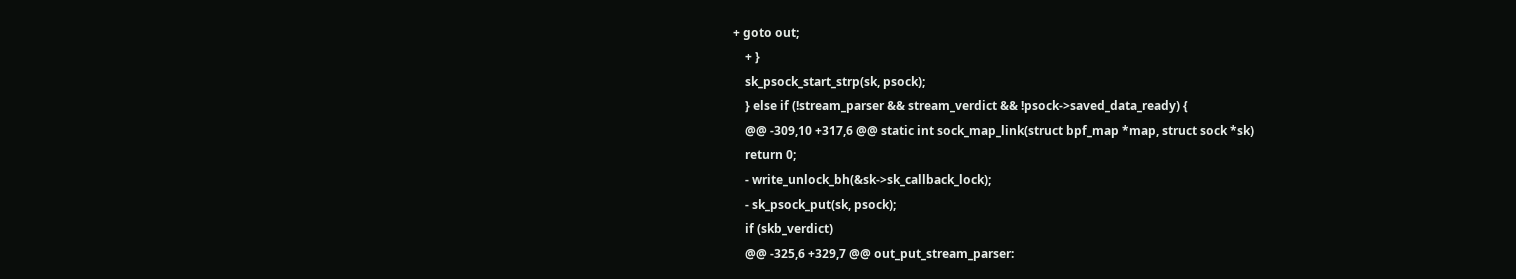+ goto out;
    + }
    sk_psock_start_strp(sk, psock);
    } else if (!stream_parser && stream_verdict && !psock->saved_data_ready) {
    @@ -309,10 +317,6 @@ static int sock_map_link(struct bpf_map *map, struct sock *sk)
    return 0;
    - write_unlock_bh(&sk->sk_callback_lock);
    - sk_psock_put(sk, psock);
    if (skb_verdict)
    @@ -325,6 +329,7 @@ out_put_stream_parser: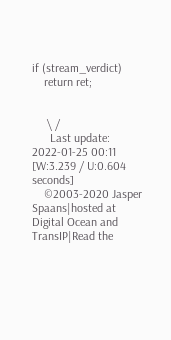if (stream_verdict)
    return ret;


     \ /
      Last update: 2022-01-25 00:11    [W:3.239 / U:0.604 seconds]
    ©2003-2020 Jasper Spaans|hosted at Digital Ocean and TransIP|Read the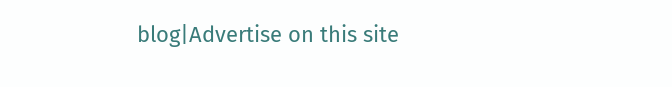blog|Advertise on this site